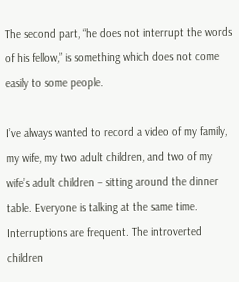The second part, “he does not interrupt the words of his fellow,” is something which does not come easily to some people.

I’ve always wanted to record a video of my family, my wife, my two adult children, and two of my wife’s adult children – sitting around the dinner table. Everyone is talking at the same time. Interruptions are frequent. The introverted children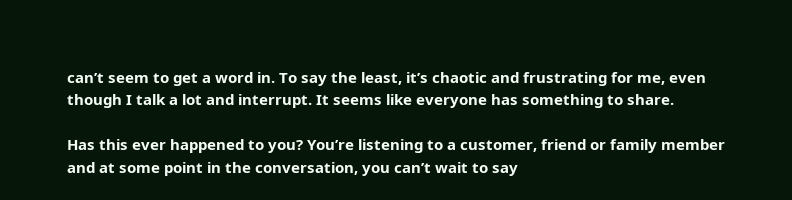can’t seem to get a word in. To say the least, it’s chaotic and frustrating for me, even though I talk a lot and interrupt. It seems like everyone has something to share.

Has this ever happened to you? You’re listening to a customer, friend or family member and at some point in the conversation, you can’t wait to say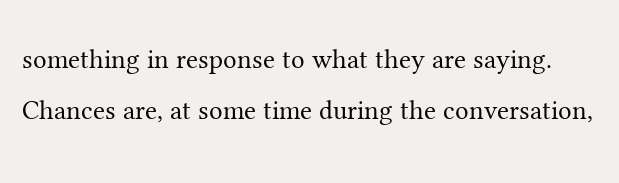something in response to what they are saying. Chances are, at some time during the conversation,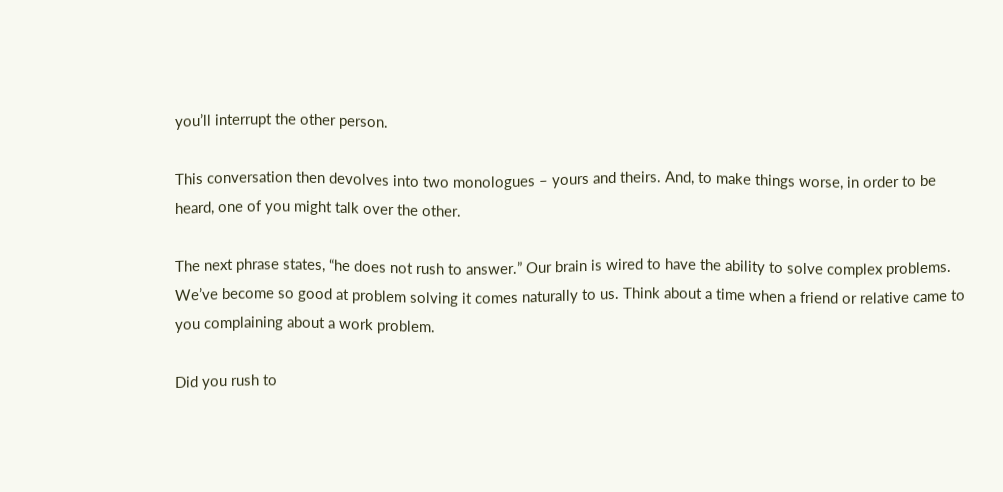you’ll interrupt the other person.

This conversation then devolves into two monologues – yours and theirs. And, to make things worse, in order to be heard, one of you might talk over the other.

The next phrase states, “he does not rush to answer.” Our brain is wired to have the ability to solve complex problems. We’ve become so good at problem solving it comes naturally to us. Think about a time when a friend or relative came to you complaining about a work problem.

Did you rush to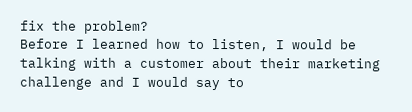fix the problem?
Before I learned how to listen, I would be talking with a customer about their marketing challenge and I would say to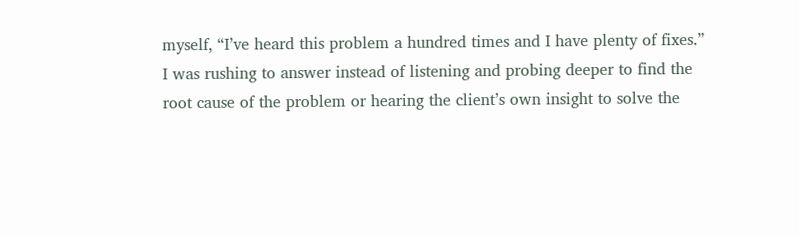myself, “I’ve heard this problem a hundred times and I have plenty of fixes.” I was rushing to answer instead of listening and probing deeper to find the root cause of the problem or hearing the client’s own insight to solve the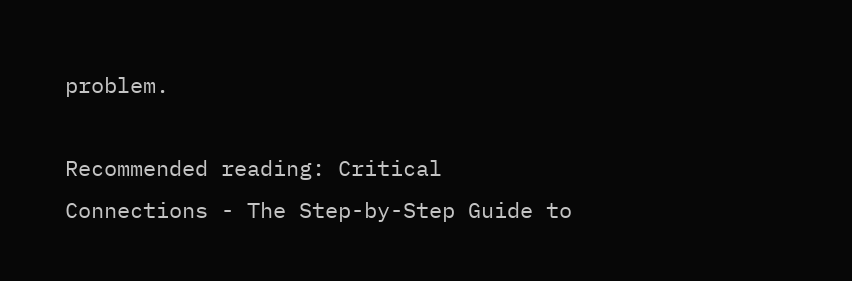problem.

Recommended reading: Critical Connections - The Step-by-Step Guide to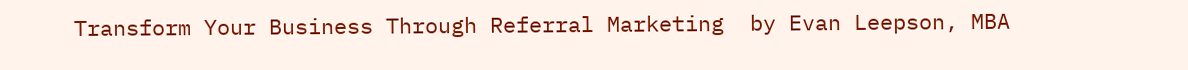Transform Your Business Through Referral Marketing  by Evan Leepson, MBA